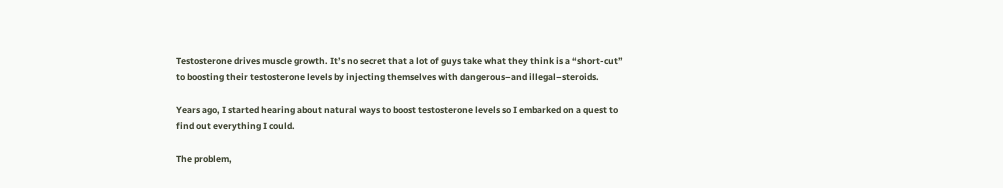Testosterone drives muscle growth. It’s no secret that a lot of guys take what they think is a “short-cut” to boosting their testosterone levels by injecting themselves with dangerous–and illegal–steroids.

Years ago, I started hearing about natural ways to boost testosterone levels so I embarked on a quest to find out everything I could.

The problem,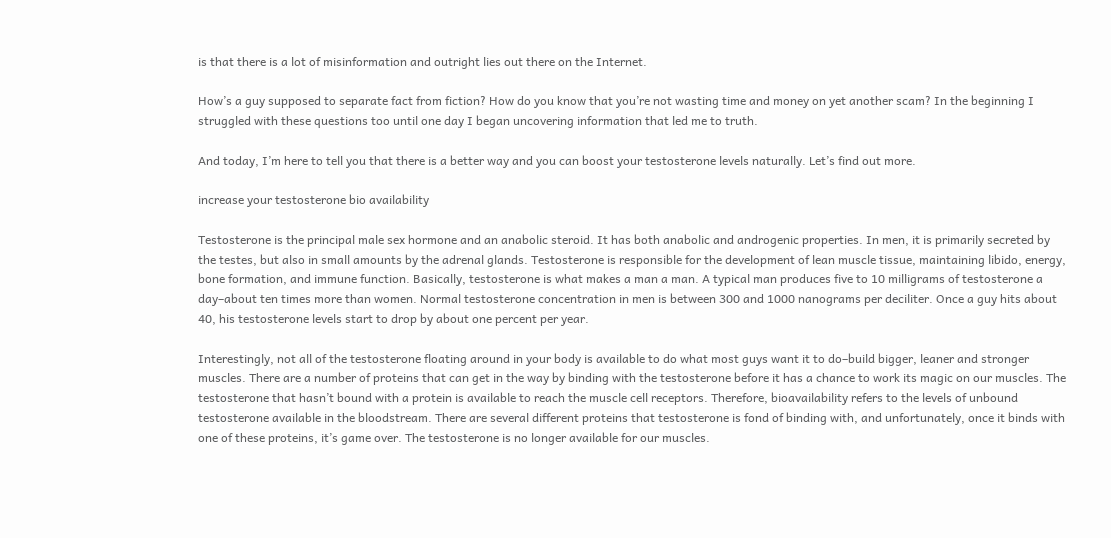is that there is a lot of misinformation and outright lies out there on the Internet.

How’s a guy supposed to separate fact from fiction? How do you know that you’re not wasting time and money on yet another scam? In the beginning I struggled with these questions too until one day I began uncovering information that led me to truth.

And today, I’m here to tell you that there is a better way and you can boost your testosterone levels naturally. Let’s find out more.

increase your testosterone bio availability

Testosterone is the principal male sex hormone and an anabolic steroid. It has both anabolic and androgenic properties. In men, it is primarily secreted by the testes, but also in small amounts by the adrenal glands. Testosterone is responsible for the development of lean muscle tissue, maintaining libido, energy, bone formation, and immune function. Basically, testosterone is what makes a man a man. A typical man produces five to 10 milligrams of testosterone a day–about ten times more than women. Normal testosterone concentration in men is between 300 and 1000 nanograms per deciliter. Once a guy hits about 40, his testosterone levels start to drop by about one percent per year.

Interestingly, not all of the testosterone floating around in your body is available to do what most guys want it to do–build bigger, leaner and stronger muscles. There are a number of proteins that can get in the way by binding with the testosterone before it has a chance to work its magic on our muscles. The testosterone that hasn’t bound with a protein is available to reach the muscle cell receptors. Therefore, bioavailability refers to the levels of unbound testosterone available in the bloodstream. There are several different proteins that testosterone is fond of binding with, and unfortunately, once it binds with one of these proteins, it’s game over. The testosterone is no longer available for our muscles.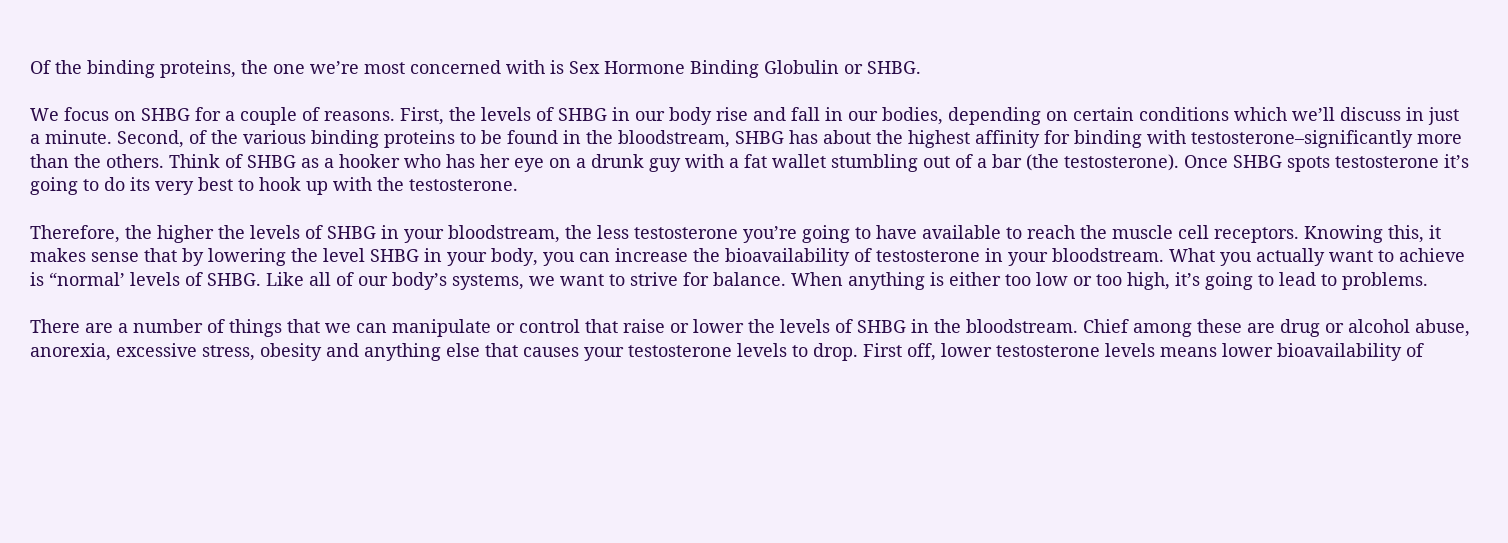Of the binding proteins, the one we’re most concerned with is Sex Hormone Binding Globulin or SHBG.

We focus on SHBG for a couple of reasons. First, the levels of SHBG in our body rise and fall in our bodies, depending on certain conditions which we’ll discuss in just a minute. Second, of the various binding proteins to be found in the bloodstream, SHBG has about the highest affinity for binding with testosterone–significantly more than the others. Think of SHBG as a hooker who has her eye on a drunk guy with a fat wallet stumbling out of a bar (the testosterone). Once SHBG spots testosterone it’s going to do its very best to hook up with the testosterone.

Therefore, the higher the levels of SHBG in your bloodstream, the less testosterone you’re going to have available to reach the muscle cell receptors. Knowing this, it makes sense that by lowering the level SHBG in your body, you can increase the bioavailability of testosterone in your bloodstream. What you actually want to achieve is “normal’ levels of SHBG. Like all of our body’s systems, we want to strive for balance. When anything is either too low or too high, it’s going to lead to problems.

There are a number of things that we can manipulate or control that raise or lower the levels of SHBG in the bloodstream. Chief among these are drug or alcohol abuse, anorexia, excessive stress, obesity and anything else that causes your testosterone levels to drop. First off, lower testosterone levels means lower bioavailability of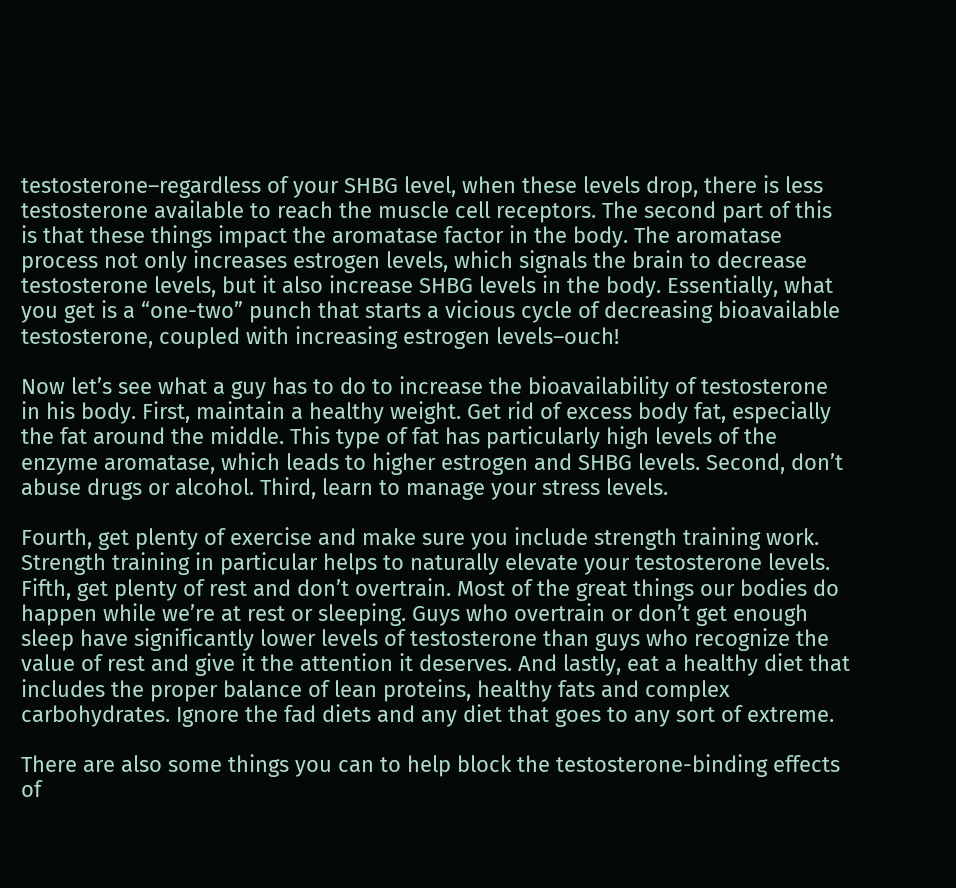testosterone–regardless of your SHBG level, when these levels drop, there is less testosterone available to reach the muscle cell receptors. The second part of this is that these things impact the aromatase factor in the body. The aromatase process not only increases estrogen levels, which signals the brain to decrease testosterone levels, but it also increase SHBG levels in the body. Essentially, what you get is a “one-two” punch that starts a vicious cycle of decreasing bioavailable testosterone, coupled with increasing estrogen levels–ouch!

Now let’s see what a guy has to do to increase the bioavailability of testosterone in his body. First, maintain a healthy weight. Get rid of excess body fat, especially the fat around the middle. This type of fat has particularly high levels of the enzyme aromatase, which leads to higher estrogen and SHBG levels. Second, don’t abuse drugs or alcohol. Third, learn to manage your stress levels.

Fourth, get plenty of exercise and make sure you include strength training work. Strength training in particular helps to naturally elevate your testosterone levels. Fifth, get plenty of rest and don’t overtrain. Most of the great things our bodies do happen while we’re at rest or sleeping. Guys who overtrain or don’t get enough sleep have significantly lower levels of testosterone than guys who recognize the value of rest and give it the attention it deserves. And lastly, eat a healthy diet that includes the proper balance of lean proteins, healthy fats and complex carbohydrates. Ignore the fad diets and any diet that goes to any sort of extreme.

There are also some things you can to help block the testosterone-binding effects of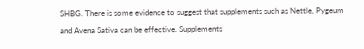SHBG. There is some evidence to suggest that supplements such as Nettle, Pygeum and Avena Sativa can be effective. Supplements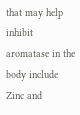that may help inhibit aromatase in the body include Zinc and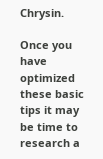Chrysin.

Once you have optimized these basic tips it may be time to research a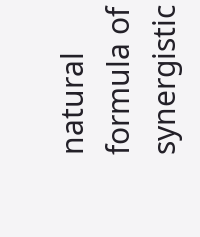natural formula of synergistic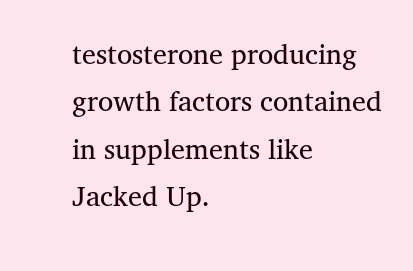testosterone producing growth factors contained in supplements like Jacked Up.